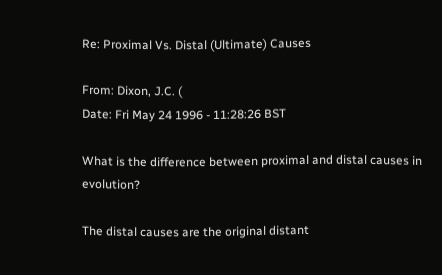Re: Proximal Vs. Distal (Ultimate) Causes

From: Dixon, J.C. (
Date: Fri May 24 1996 - 11:28:26 BST

What is the difference between proximal and distal causes in evolution?

The distal causes are the original distant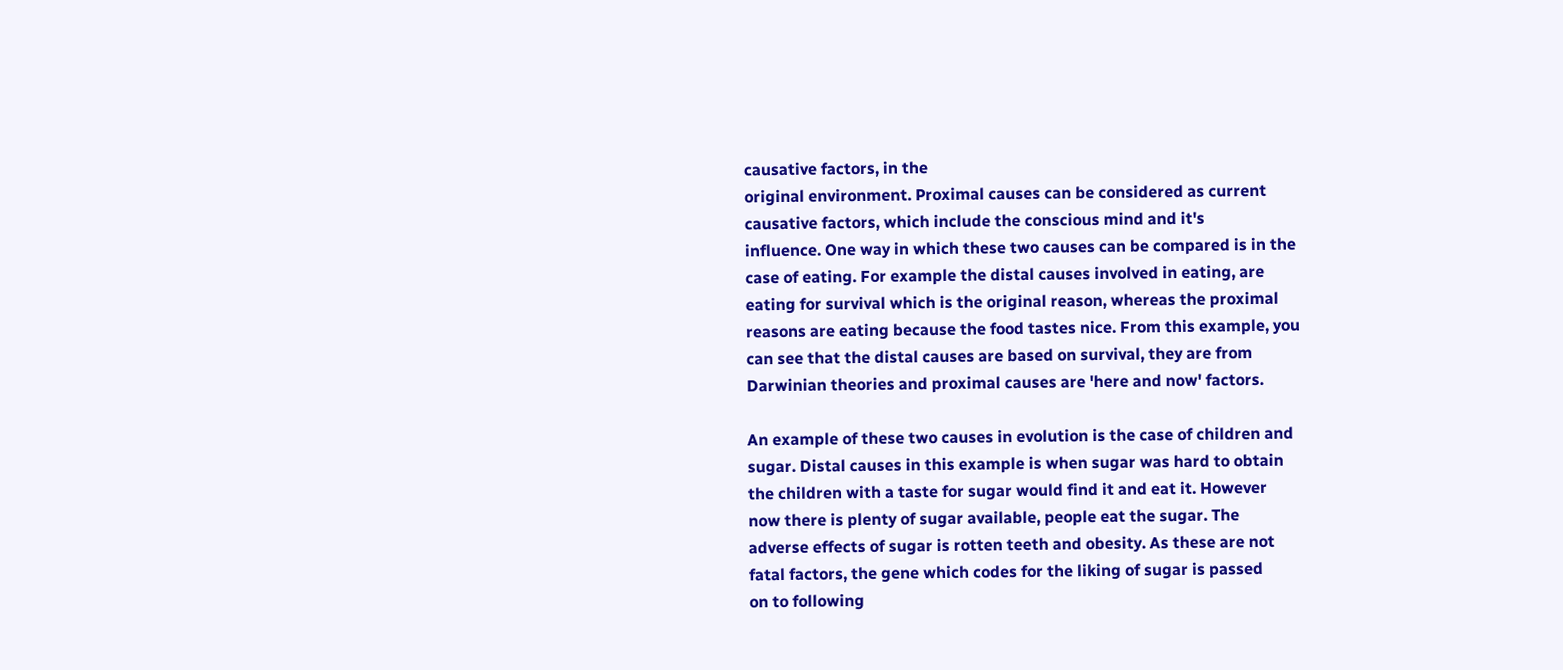causative factors, in the
original environment. Proximal causes can be considered as current
causative factors, which include the conscious mind and it's
influence. One way in which these two causes can be compared is in the
case of eating. For example the distal causes involved in eating, are
eating for survival which is the original reason, whereas the proximal
reasons are eating because the food tastes nice. From this example, you
can see that the distal causes are based on survival, they are from
Darwinian theories and proximal causes are 'here and now' factors.

An example of these two causes in evolution is the case of children and
sugar. Distal causes in this example is when sugar was hard to obtain
the children with a taste for sugar would find it and eat it. However
now there is plenty of sugar available, people eat the sugar. The
adverse effects of sugar is rotten teeth and obesity. As these are not
fatal factors, the gene which codes for the liking of sugar is passed
on to following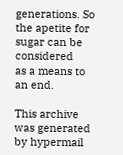generations. So the apetite for sugar can be considered
as a means to an end.

This archive was generated by hypermail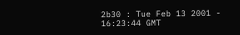2b30 : Tue Feb 13 2001 - 16:23:44 GMT